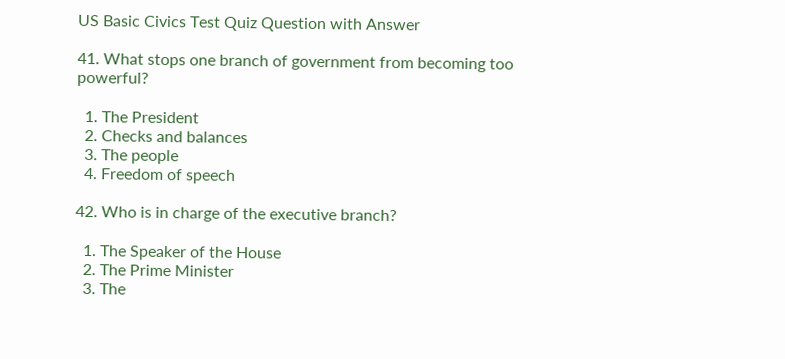US Basic Civics Test Quiz Question with Answer

41. What stops one branch of government from becoming too powerful?

  1. The President
  2. Checks and balances
  3. The people
  4. Freedom of speech

42. Who is in charge of the executive branch?

  1. The Speaker of the House
  2. The Prime Minister
  3. The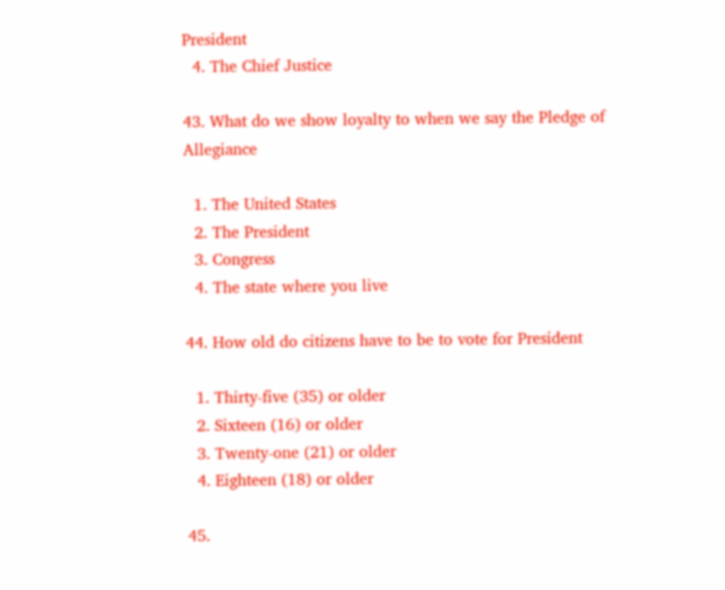President
  4. The Chief Justice

43. What do we show loyalty to when we say the Pledge of Allegiance

  1. The United States
  2. The President
  3. Congress
  4. The state where you live

44. How old do citizens have to be to vote for President

  1. Thirty-five (35) or older
  2. Sixteen (16) or older
  3. Twenty-one (21) or older
  4. Eighteen (18) or older

45.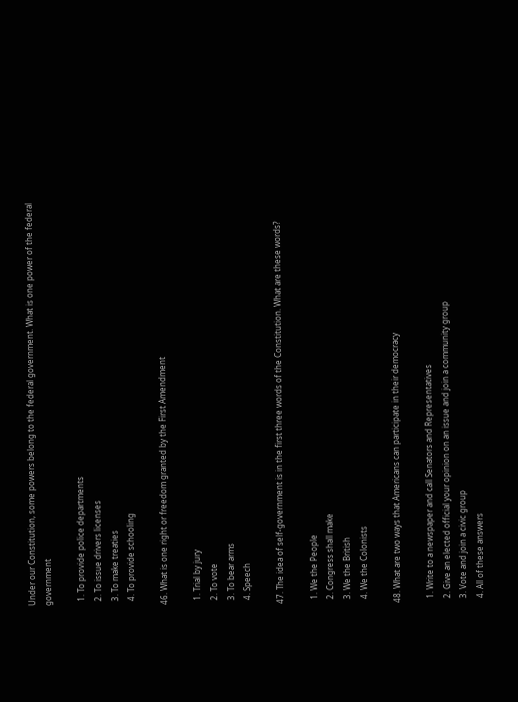Under our Constitution, some powers belong to the federal government. What is one power of the federal government

  1. To provide police departments
  2. To issue drivers licenses
  3. To make treaties
  4. To provide schooling

46. What is one right or freedom granted by the First Amendment

  1. Trial by jury
  2. To vote
  3. To bear arms
  4. Speech

47. The idea of self-government is in the first three words of the Constitution. What are these words?

  1. We the People
  2. Congress shall make
  3. We the British
  4. We the Colonists

48. What are two ways that Americans can participate in their democracy

  1. Write to a newspaper and call Senators and Representatives
  2. Give an elected official your opinion on an issue and join a community group
  3. Vote and join a civic group
  4. All of these answers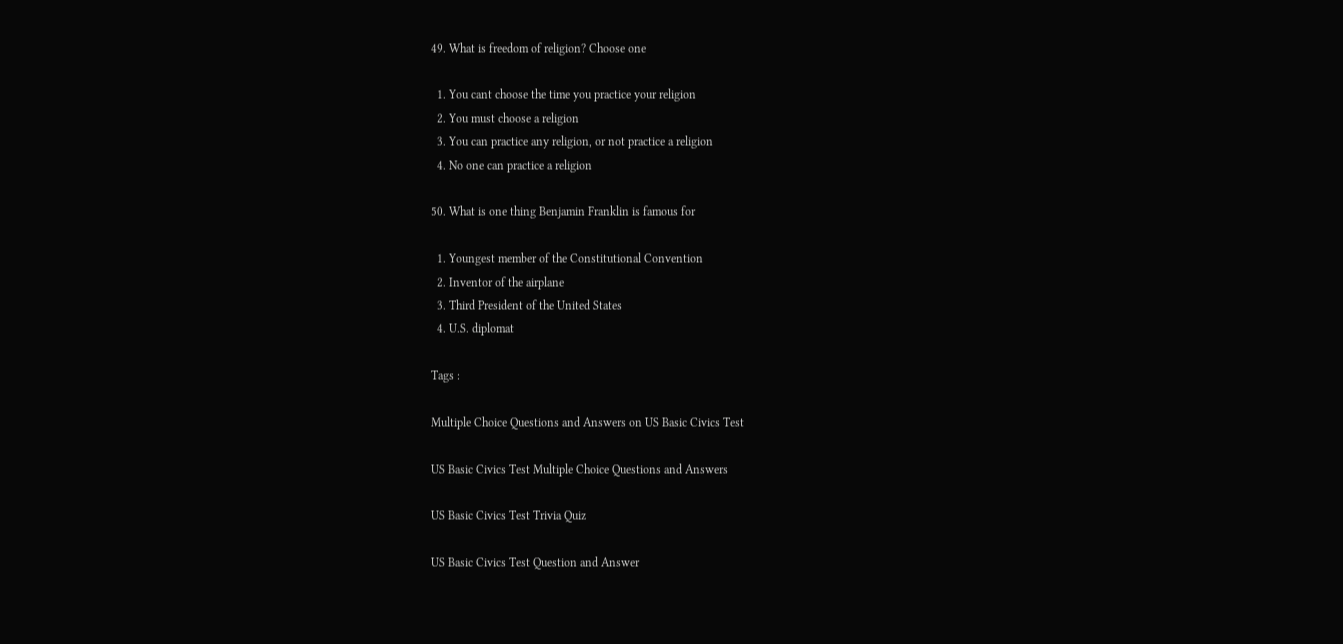49. What is freedom of religion? Choose one

  1. You cant choose the time you practice your religion
  2. You must choose a religion
  3. You can practice any religion, or not practice a religion
  4. No one can practice a religion

50. What is one thing Benjamin Franklin is famous for

  1. Youngest member of the Constitutional Convention
  2. Inventor of the airplane
  3. Third President of the United States
  4. U.S. diplomat

Tags :

Multiple Choice Questions and Answers on US Basic Civics Test

US Basic Civics Test Multiple Choice Questions and Answers

US Basic Civics Test Trivia Quiz

US Basic Civics Test Question and Answer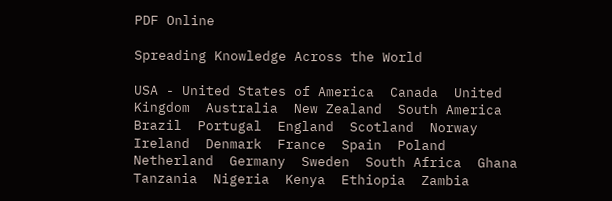PDF Online

Spreading Knowledge Across the World

USA - United States of America  Canada  United Kingdom  Australia  New Zealand  South America  Brazil  Portugal  England  Scotland  Norway  Ireland  Denmark  France  Spain  Poland  Netherland  Germany  Sweden  South Africa  Ghana  Tanzania  Nigeria  Kenya  Ethiopia  Zambia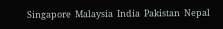Singapore  Malaysia  India  Pakistan  Nepal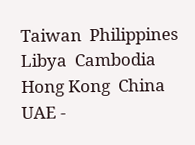Taiwan  Philippines  Libya  Cambodia  Hong Kong  China  UAE -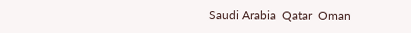Saudi Arabia  Qatar  Oman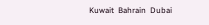Kuwait  Bahrain  Dubai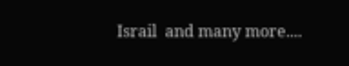Israil  and many more....